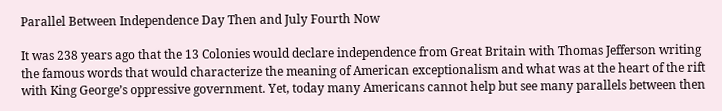Parallel Between Independence Day Then and July Fourth Now

It was 238 years ago that the 13 Colonies would declare independence from Great Britain with Thomas Jefferson writing the famous words that would characterize the meaning of American exceptionalism and what was at the heart of the rift with King George’s oppressive government. Yet, today many Americans cannot help but see many parallels between then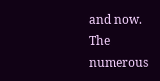and now. The numerous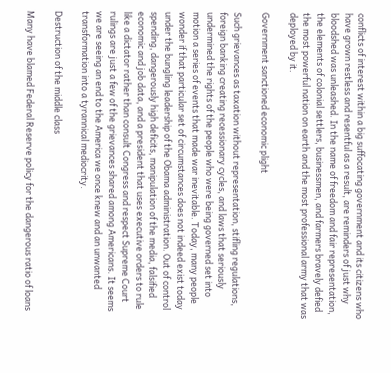conflicts of interest within a big suffocating government and its citizens who have grown restless and resentful as a result, are reminders of just why bloodshed was unleashed. In the name of freedom and fair representation, the elements of colonial settlers, businessmen, and farmers bravely defied the most powerful nation on earth and the most professional army that was deployed by it.

Government sanctioned economic plight

Such grievances as taxation without representation, stifling regulations, foreign banking creating recessionary cycles, and laws that seriously undermined the rights of the people who were being governed set into motion a series of events that made war inevitable. Today, many people wonder if that particular set of circumstances does not indeed exist today under the bungling leadership of the Obama administration. Out of control spending, dangerously high deficits, manipulation of the media, falsified economic and job data, and a president that uses executive orders to rule like a dictator rather than consult Congress and respect Supreme Court rulings are just a few of the grievances shared among Americans. It seems we are seeing an end to the America we once knew and an unwanted transformation into a tyrannical mediocrity.

Destruction of the middle class

Many have blamed Federal Reserve policy for the dangerous ratio of loans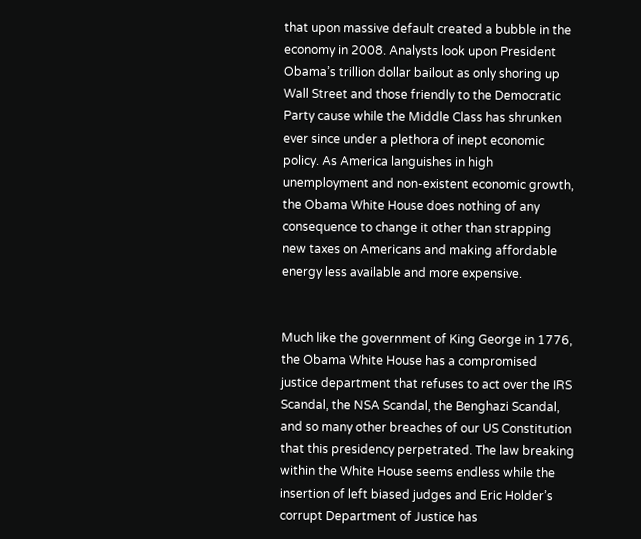that upon massive default created a bubble in the economy in 2008. Analysts look upon President Obama’s trillion dollar bailout as only shoring up Wall Street and those friendly to the Democratic Party cause while the Middle Class has shrunken ever since under a plethora of inept economic policy. As America languishes in high unemployment and non-existent economic growth, the Obama White House does nothing of any consequence to change it other than strapping new taxes on Americans and making affordable energy less available and more expensive.


Much like the government of King George in 1776, the Obama White House has a compromised justice department that refuses to act over the IRS Scandal, the NSA Scandal, the Benghazi Scandal, and so many other breaches of our US Constitution that this presidency perpetrated. The law breaking within the White House seems endless while the insertion of left biased judges and Eric Holder’s corrupt Department of Justice has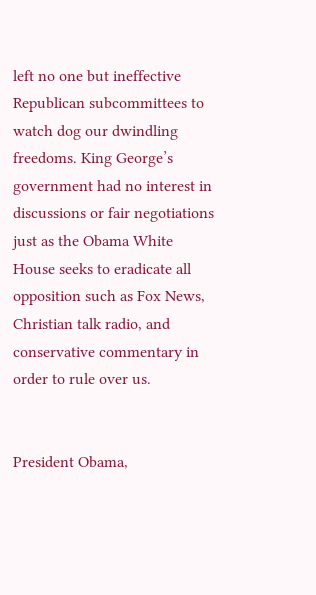left no one but ineffective Republican subcommittees to watch dog our dwindling freedoms. King George’s government had no interest in discussions or fair negotiations just as the Obama White House seeks to eradicate all opposition such as Fox News, Christian talk radio, and conservative commentary in order to rule over us.


President Obama,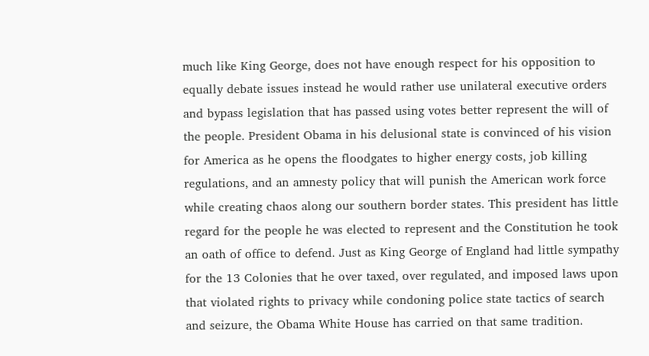much like King George, does not have enough respect for his opposition to equally debate issues instead he would rather use unilateral executive orders and bypass legislation that has passed using votes better represent the will of the people. President Obama in his delusional state is convinced of his vision for America as he opens the floodgates to higher energy costs, job killing regulations, and an amnesty policy that will punish the American work force while creating chaos along our southern border states. This president has little regard for the people he was elected to represent and the Constitution he took an oath of office to defend. Just as King George of England had little sympathy for the 13 Colonies that he over taxed, over regulated, and imposed laws upon that violated rights to privacy while condoning police state tactics of search and seizure, the Obama White House has carried on that same tradition.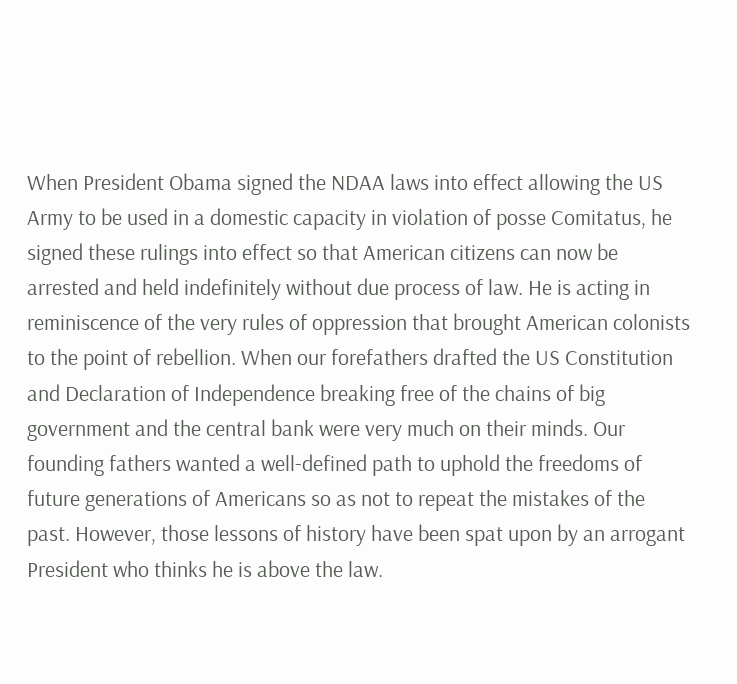When President Obama signed the NDAA laws into effect allowing the US Army to be used in a domestic capacity in violation of posse Comitatus, he signed these rulings into effect so that American citizens can now be arrested and held indefinitely without due process of law. He is acting in reminiscence of the very rules of oppression that brought American colonists to the point of rebellion. When our forefathers drafted the US Constitution and Declaration of Independence breaking free of the chains of big government and the central bank were very much on their minds. Our founding fathers wanted a well-defined path to uphold the freedoms of future generations of Americans so as not to repeat the mistakes of the past. However, those lessons of history have been spat upon by an arrogant President who thinks he is above the law.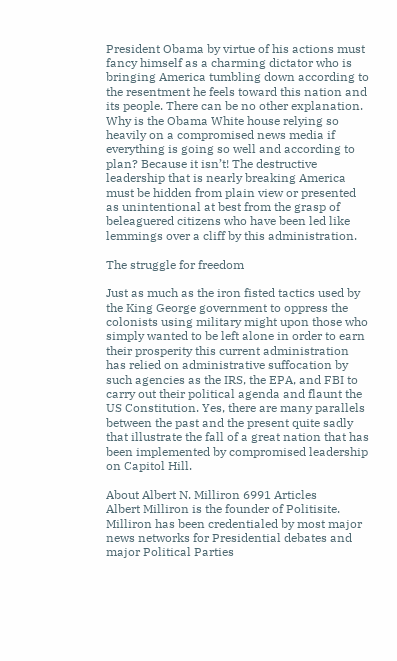President Obama by virtue of his actions must fancy himself as a charming dictator who is bringing America tumbling down according to the resentment he feels toward this nation and its people. There can be no other explanation. Why is the Obama White house relying so heavily on a compromised news media if everything is going so well and according to plan? Because it isn’t! The destructive leadership that is nearly breaking America must be hidden from plain view or presented as unintentional at best from the grasp of beleaguered citizens who have been led like lemmings over a cliff by this administration.

The struggle for freedom

Just as much as the iron fisted tactics used by the King George government to oppress the colonists using military might upon those who simply wanted to be left alone in order to earn their prosperity this current administration has relied on administrative suffocation by such agencies as the IRS, the EPA, and FBI to carry out their political agenda and flaunt the US Constitution. Yes, there are many parallels between the past and the present quite sadly that illustrate the fall of a great nation that has been implemented by compromised leadership on Capitol Hill.

About Albert N. Milliron 6991 Articles
Albert Milliron is the founder of Politisite. Milliron has been credentialed by most major news networks for Presidential debates and major Political Parties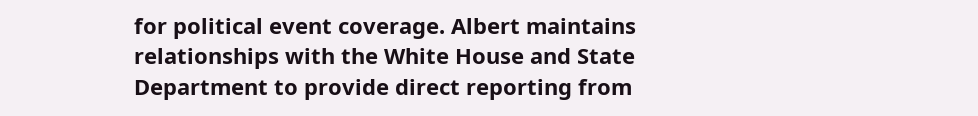for political event coverage. Albert maintains relationships with the White House and State Department to provide direct reporting from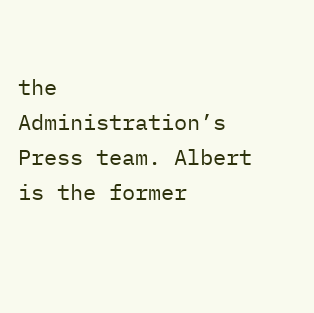the Administration’s Press team. Albert is the former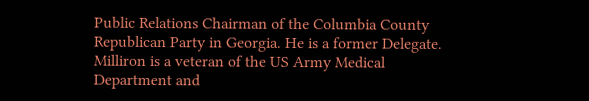Public Relations Chairman of the Columbia County Republican Party in Georgia. He is a former Delegate. Milliron is a veteran of the US Army Medical Department and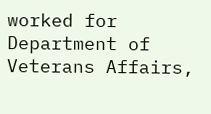worked for Department of Veterans Affairs,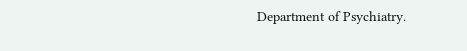Department of Psychiatry.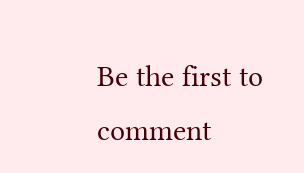Be the first to comment